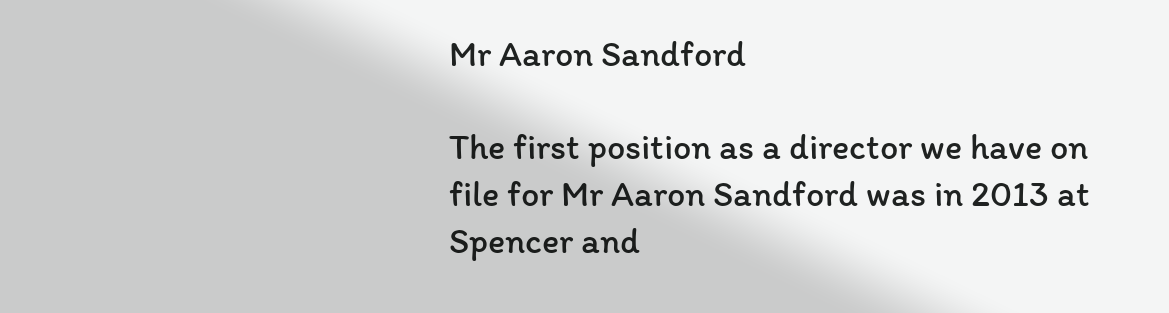Mr Aaron Sandford

The first position as a director we have on file for Mr Aaron Sandford was in 2013 at Spencer and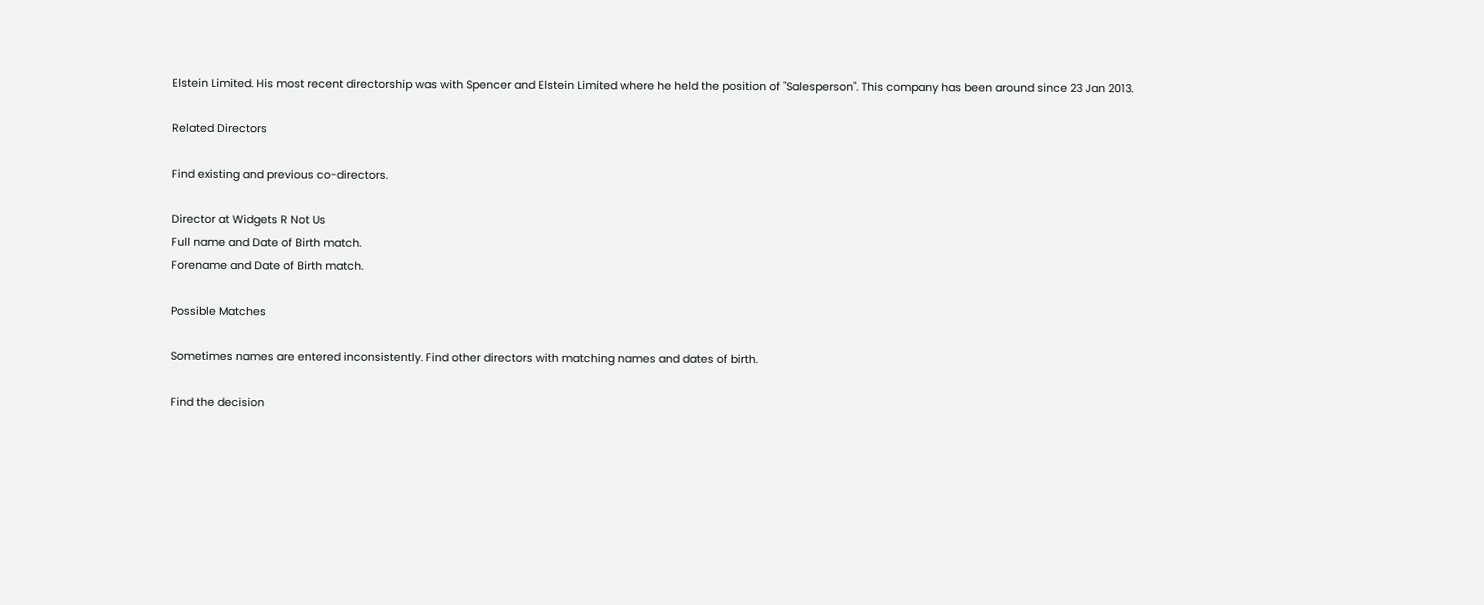Elstein Limited. His most recent directorship was with Spencer and Elstein Limited where he held the position of "Salesperson". This company has been around since 23 Jan 2013.

Related Directors

Find existing and previous co-directors.

Director at Widgets R Not Us
Full name and Date of Birth match.
Forename and Date of Birth match.

Possible Matches

Sometimes names are entered inconsistently. Find other directors with matching names and dates of birth.

Find the decision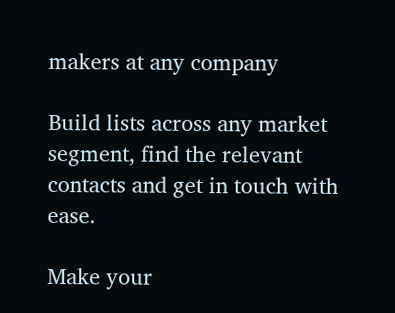makers at any company

Build lists across any market segment, find the relevant contacts and get in touch with ease.

Make your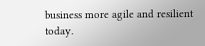business more agile and resilient today.